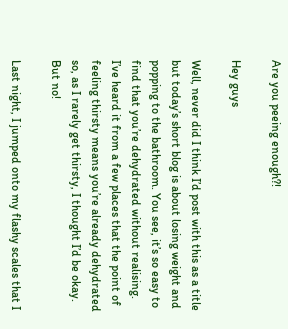Are you peeing enough?!

Hey guys

Well, never did I think I’d post with this as a title but today’s short blog is about losing weight and popping to the bathroom. You see, it’s so easy to find that you’re dehydrated without realising. I’ve heard it from a few places that the point of feeling thirsty means you’re already dehydrated so, as I rarely get thirsty, I thought I’d be okay. But no!

Last night, I jumped onto my flashy scales that I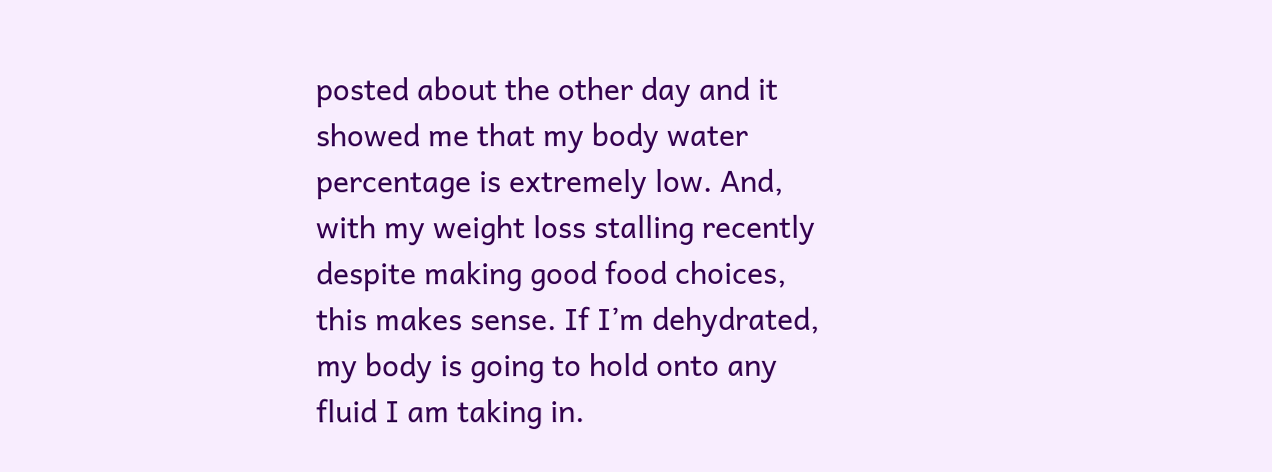posted about the other day and it showed me that my body water percentage is extremely low. And, with my weight loss stalling recently despite making good food choices, this makes sense. If I’m dehydrated, my body is going to hold onto any fluid I am taking in.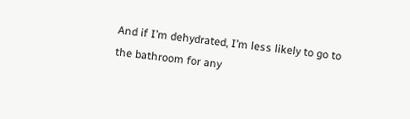And if I’m dehydrated, I’m less likely to go to the bathroom for any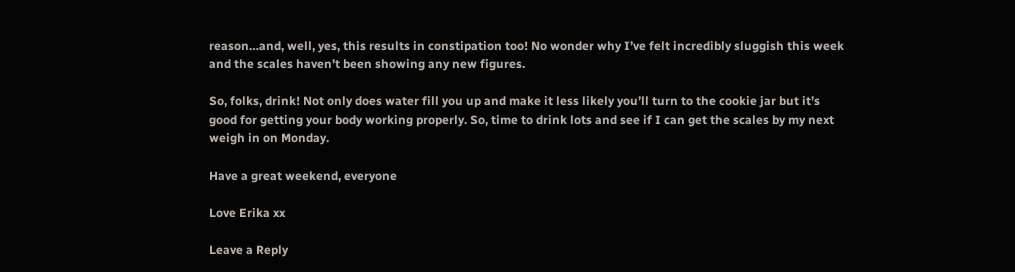reason…and, well, yes, this results in constipation too! No wonder why I’ve felt incredibly sluggish this week and the scales haven’t been showing any new figures.

So, folks, drink! Not only does water fill you up and make it less likely you’ll turn to the cookie jar but it’s good for getting your body working properly. So, time to drink lots and see if I can get the scales by my next weigh in on Monday.

Have a great weekend, everyone

Love Erika xx

Leave a Reply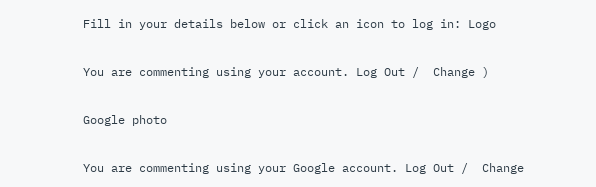Fill in your details below or click an icon to log in: Logo

You are commenting using your account. Log Out /  Change )

Google photo

You are commenting using your Google account. Log Out /  Change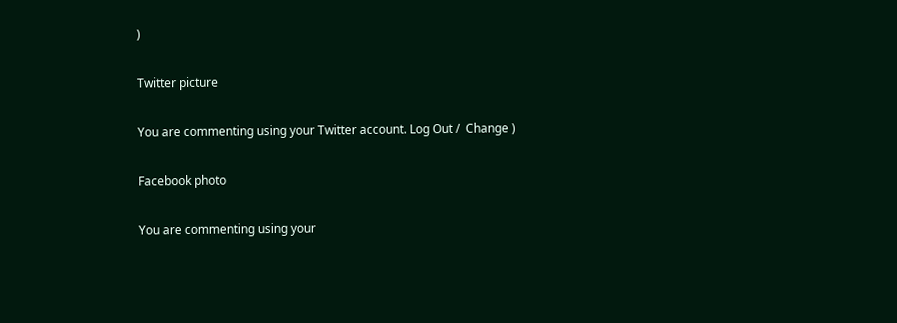)

Twitter picture

You are commenting using your Twitter account. Log Out /  Change )

Facebook photo

You are commenting using your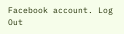Facebook account. Log Out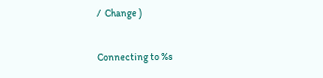/  Change )

Connecting to %s